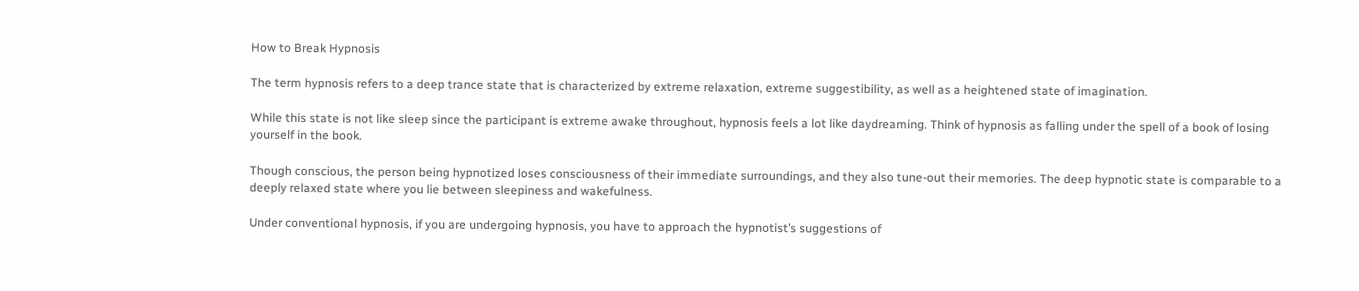How to Break Hypnosis

The term hypnosis refers to a deep trance state that is characterized by extreme relaxation, extreme suggestibility, as well as a heightened state of imagination.

While this state is not like sleep since the participant is extreme awake throughout, hypnosis feels a lot like daydreaming. Think of hypnosis as falling under the spell of a book of losing yourself in the book.

Though conscious, the person being hypnotized loses consciousness of their immediate surroundings, and they also tune-out their memories. The deep hypnotic state is comparable to a deeply relaxed state where you lie between sleepiness and wakefulness.

Under conventional hypnosis, if you are undergoing hypnosis, you have to approach the hypnotist’s suggestions of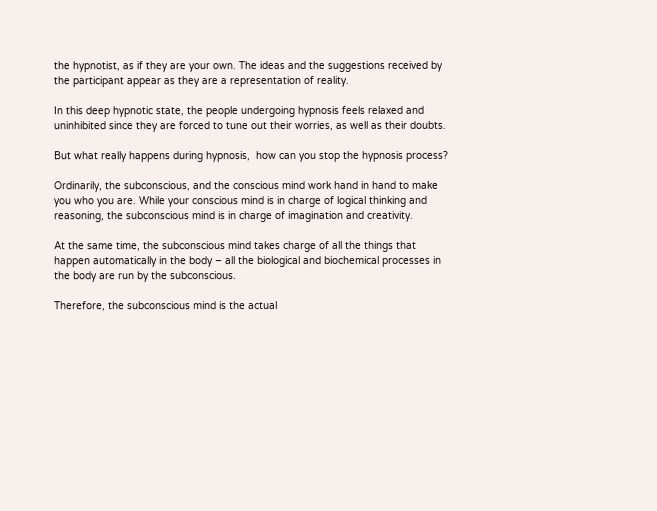the hypnotist, as if they are your own. The ideas and the suggestions received by the participant appear as they are a representation of reality.

In this deep hypnotic state, the people undergoing hypnosis feels relaxed and uninhibited since they are forced to tune out their worries, as well as their doubts.

But what really happens during hypnosis,  how can you stop the hypnosis process?

Ordinarily, the subconscious, and the conscious mind work hand in hand to make you who you are. While your conscious mind is in charge of logical thinking and reasoning, the subconscious mind is in charge of imagination and creativity.

At the same time, the subconscious mind takes charge of all the things that happen automatically in the body – all the biological and biochemical processes in the body are run by the subconscious.

Therefore, the subconscious mind is the actual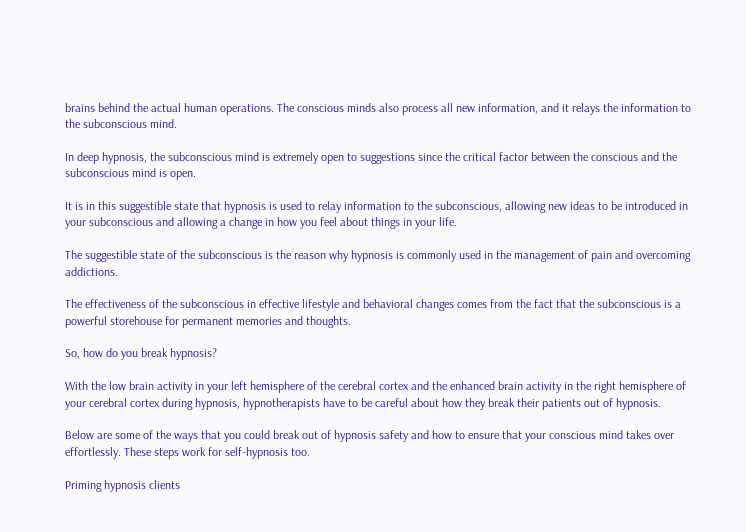brains behind the actual human operations. The conscious minds also process all new information, and it relays the information to the subconscious mind.

In deep hypnosis, the subconscious mind is extremely open to suggestions since the critical factor between the conscious and the subconscious mind is open.

It is in this suggestible state that hypnosis is used to relay information to the subconscious, allowing new ideas to be introduced in your subconscious and allowing a change in how you feel about things in your life.

The suggestible state of the subconscious is the reason why hypnosis is commonly used in the management of pain and overcoming addictions.

The effectiveness of the subconscious in effective lifestyle and behavioral changes comes from the fact that the subconscious is a powerful storehouse for permanent memories and thoughts.

So, how do you break hypnosis?

With the low brain activity in your left hemisphere of the cerebral cortex and the enhanced brain activity in the right hemisphere of your cerebral cortex during hypnosis, hypnotherapists have to be careful about how they break their patients out of hypnosis.

Below are some of the ways that you could break out of hypnosis safety and how to ensure that your conscious mind takes over effortlessly. These steps work for self-hypnosis too.

Priming hypnosis clients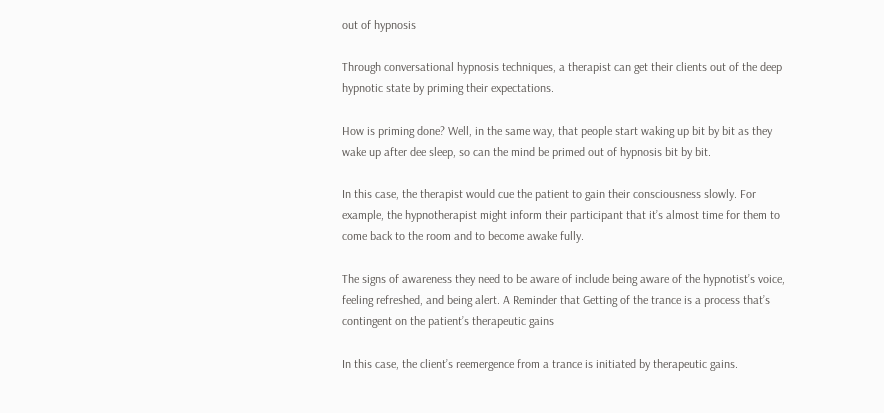out of hypnosis

Through conversational hypnosis techniques, a therapist can get their clients out of the deep hypnotic state by priming their expectations.

How is priming done? Well, in the same way, that people start waking up bit by bit as they wake up after dee sleep, so can the mind be primed out of hypnosis bit by bit.

In this case, the therapist would cue the patient to gain their consciousness slowly. For example, the hypnotherapist might inform their participant that it’s almost time for them to come back to the room and to become awake fully.

The signs of awareness they need to be aware of include being aware of the hypnotist’s voice, feeling refreshed, and being alert. A Reminder that Getting of the trance is a process that’s contingent on the patient’s therapeutic gains

In this case, the client’s reemergence from a trance is initiated by therapeutic gains.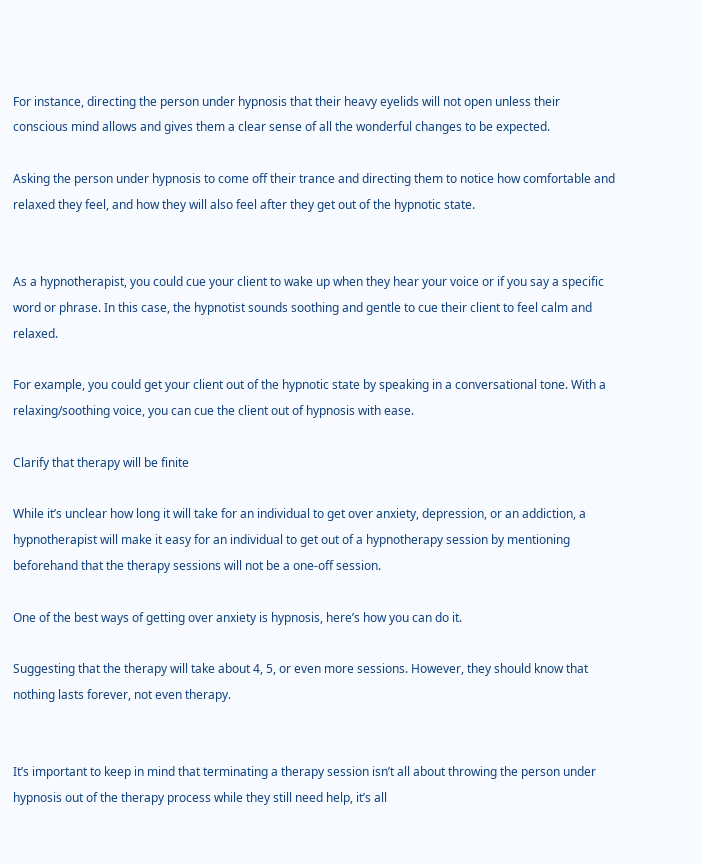For instance, directing the person under hypnosis that their heavy eyelids will not open unless their conscious mind allows and gives them a clear sense of all the wonderful changes to be expected.

Asking the person under hypnosis to come off their trance and directing them to notice how comfortable and relaxed they feel, and how they will also feel after they get out of the hypnotic state.


As a hypnotherapist, you could cue your client to wake up when they hear your voice or if you say a specific word or phrase. In this case, the hypnotist sounds soothing and gentle to cue their client to feel calm and relaxed.

For example, you could get your client out of the hypnotic state by speaking in a conversational tone. With a relaxing/soothing voice, you can cue the client out of hypnosis with ease.

Clarify that therapy will be finite

While it’s unclear how long it will take for an individual to get over anxiety, depression, or an addiction, a hypnotherapist will make it easy for an individual to get out of a hypnotherapy session by mentioning beforehand that the therapy sessions will not be a one-off session.

One of the best ways of getting over anxiety is hypnosis, here’s how you can do it.

Suggesting that the therapy will take about 4, 5, or even more sessions. However, they should know that nothing lasts forever, not even therapy.


It’s important to keep in mind that terminating a therapy session isn’t all about throwing the person under hypnosis out of the therapy process while they still need help, it’s all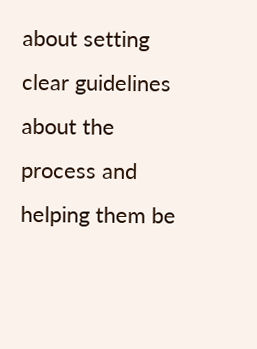about setting clear guidelines about the process and helping them be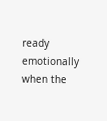ready emotionally when the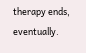therapy ends, eventually.